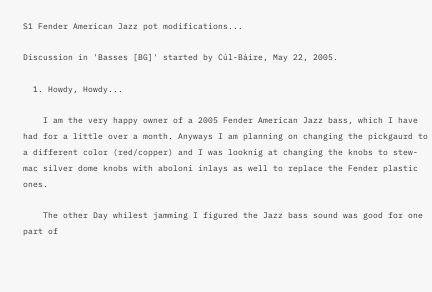S1 Fender American Jazz pot modifications...

Discussion in 'Basses [BG]' started by Cúl-Báire, May 22, 2005.

  1. Howdy, Howdy...

    I am the very happy owner of a 2005 Fender American Jazz bass, which I have had for a little over a month. Anyways I am planning on changing the pickgaurd to a different color (red/copper) and I was looknig at changing the knobs to stew-mac silver dome knobs with aboloni inlays as well to replace the Fender plastic ones.

    The other Day whilest jamming I figured the Jazz bass sound was good for one part of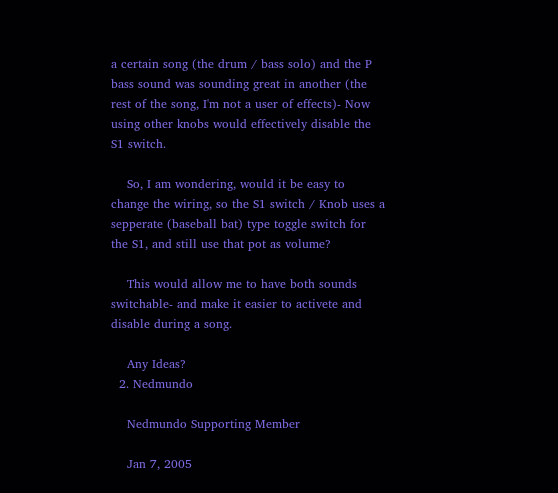a certain song (the drum / bass solo) and the P bass sound was sounding great in another (the rest of the song, I'm not a user of effects)- Now using other knobs would effectively disable the S1 switch.

    So, I am wondering, would it be easy to change the wiring, so the S1 switch / Knob uses a sepperate (baseball bat) type toggle switch for the S1, and still use that pot as volume?

    This would allow me to have both sounds switchable- and make it easier to activete and disable during a song.

    Any Ideas?
  2. Nedmundo

    Nedmundo Supporting Member

    Jan 7, 2005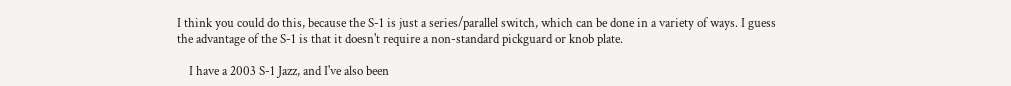I think you could do this, because the S-1 is just a series/parallel switch, which can be done in a variety of ways. I guess the advantage of the S-1 is that it doesn't require a non-standard pickguard or knob plate.

    I have a 2003 S-1 Jazz, and I've also been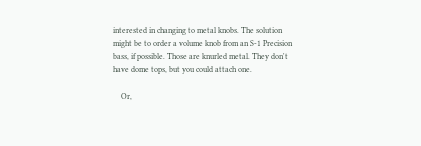interested in changing to metal knobs. The solution might be to order a volume knob from an S-1 Precision bass, if possible. Those are knurled metal. They don't have dome tops, but you could attach one.

    Or,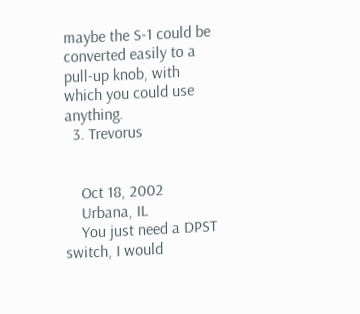maybe the S-1 could be converted easily to a pull-up knob, with which you could use anything.
  3. Trevorus


    Oct 18, 2002
    Urbana, IL
    You just need a DPST switch, I would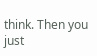think. Then you just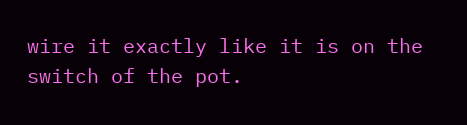wire it exactly like it is on the switch of the pot.